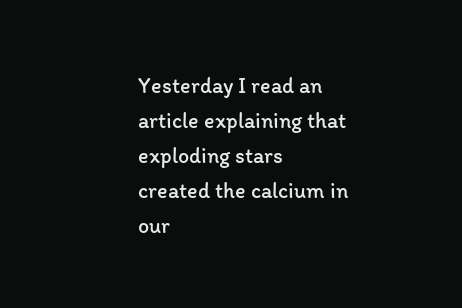Yesterday I read an article explaining that exploding stars created the calcium in our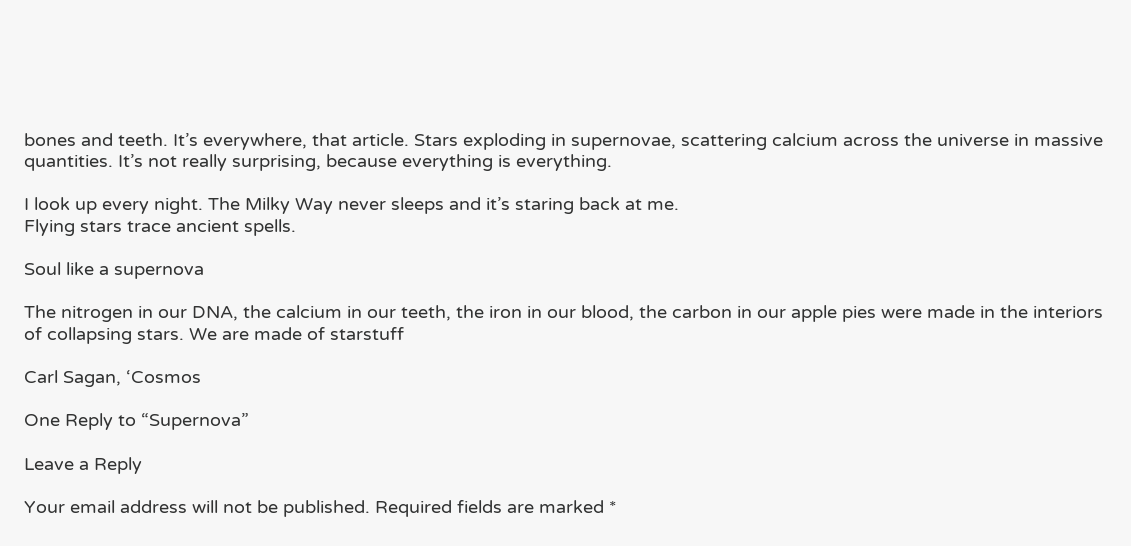bones and teeth. It’s everywhere, that article. Stars exploding in supernovae, scattering calcium across the universe in massive quantities. It’s not really surprising, because everything is everything.

I look up every night. The Milky Way never sleeps and it’s staring back at me.
Flying stars trace ancient spells.

Soul like a supernova

The nitrogen in our DNA, the calcium in our teeth, the iron in our blood, the carbon in our apple pies were made in the interiors of collapsing stars. We are made of starstuff

Carl Sagan, ‘Cosmos

One Reply to “Supernova”

Leave a Reply

Your email address will not be published. Required fields are marked *